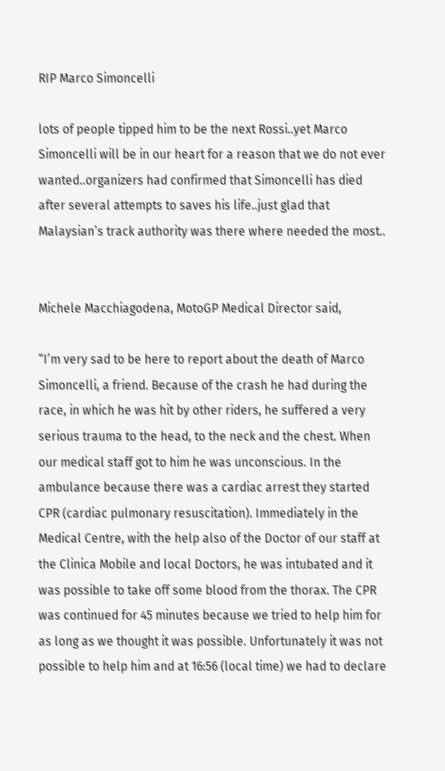RIP Marco Simoncelli

lots of people tipped him to be the next Rossi..yet Marco Simoncelli will be in our heart for a reason that we do not ever wanted..organizers had confirmed that Simoncelli has died after several attempts to saves his life..just glad that Malaysian’s track authority was there where needed the most..


Michele Macchiagodena, MotoGP Medical Director said,

“I’m very sad to be here to report about the death of Marco Simoncelli, a friend. Because of the crash he had during the race, in which he was hit by other riders, he suffered a very serious trauma to the head, to the neck and the chest. When our medical staff got to him he was unconscious. In the ambulance because there was a cardiac arrest they started CPR (cardiac pulmonary resuscitation). Immediately in the Medical Centre, with the help also of the Doctor of our staff at the Clinica Mobile and local Doctors, he was intubated and it was possible to take off some blood from the thorax. The CPR was continued for 45 minutes because we tried to help him for as long as we thought it was possible. Unfortunately it was not possible to help him and at 16:56 (local time) we had to declare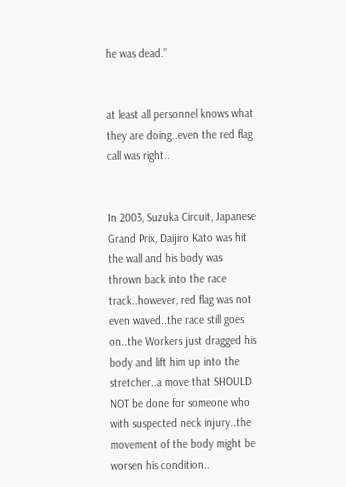he was dead.”


at least all personnel knows what they are doing..even the red flag call was right..


In 2003, Suzuka Circuit, Japanese Grand Prix, Daijiro Kato was hit the wall and his body was thrown back into the race track..however, red flag was not even waved..the race still goes on..the Workers just dragged his body and lift him up into the stretcher..a move that SHOULD NOT be done for someone who with suspected neck injury..the movement of the body might be worsen his condition..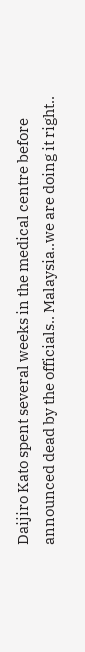Daijiro Kato spent several weeks in the medical centre before announced dead by the officials.. Malaysia..we are doing it right..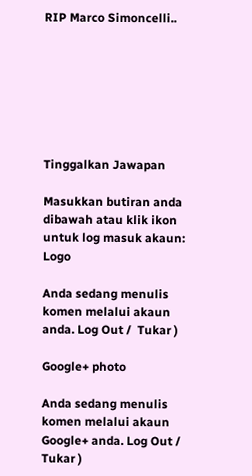RIP Marco Simoncelli..







Tinggalkan Jawapan

Masukkan butiran anda dibawah atau klik ikon untuk log masuk akaun: Logo

Anda sedang menulis komen melalui akaun anda. Log Out /  Tukar )

Google+ photo

Anda sedang menulis komen melalui akaun Google+ anda. Log Out /  Tukar )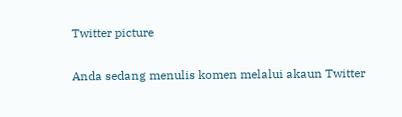Twitter picture

Anda sedang menulis komen melalui akaun Twitter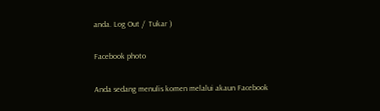anda. Log Out /  Tukar )

Facebook photo

Anda sedang menulis komen melalui akaun Facebook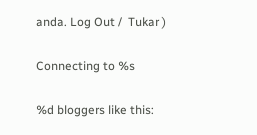anda. Log Out /  Tukar )

Connecting to %s

%d bloggers like this: